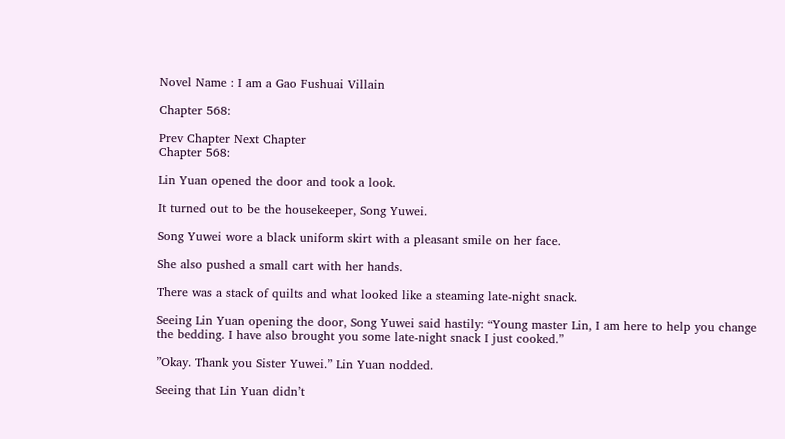Novel Name : I am a Gao Fushuai Villain

Chapter 568:

Prev Chapter Next Chapter
Chapter 568:

Lin Yuan opened the door and took a look.

It turned out to be the housekeeper, Song Yuwei.

Song Yuwei wore a black uniform skirt with a pleasant smile on her face.

She also pushed a small cart with her hands.

There was a stack of quilts and what looked like a steaming late-night snack.

Seeing Lin Yuan opening the door, Song Yuwei said hastily: “Young master Lin, I am here to help you change the bedding. I have also brought you some late-night snack I just cooked.”

”Okay. Thank you Sister Yuwei.” Lin Yuan nodded.

Seeing that Lin Yuan didn’t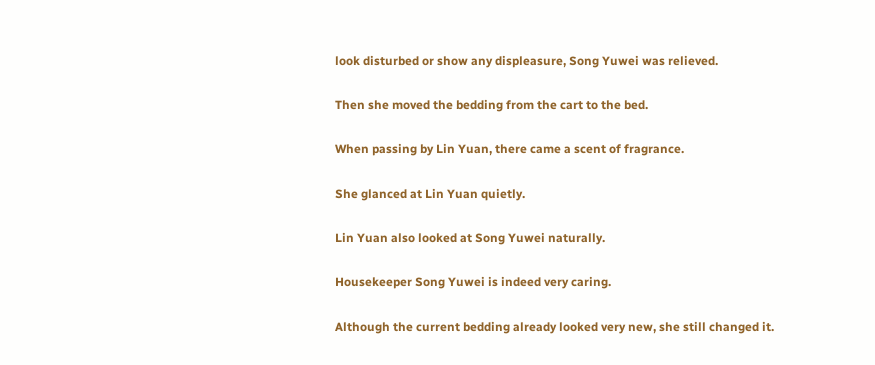look disturbed or show any displeasure, Song Yuwei was relieved.

Then she moved the bedding from the cart to the bed.

When passing by Lin Yuan, there came a scent of fragrance.

She glanced at Lin Yuan quietly.

Lin Yuan also looked at Song Yuwei naturally.

Housekeeper Song Yuwei is indeed very caring.

Although the current bedding already looked very new, she still changed it.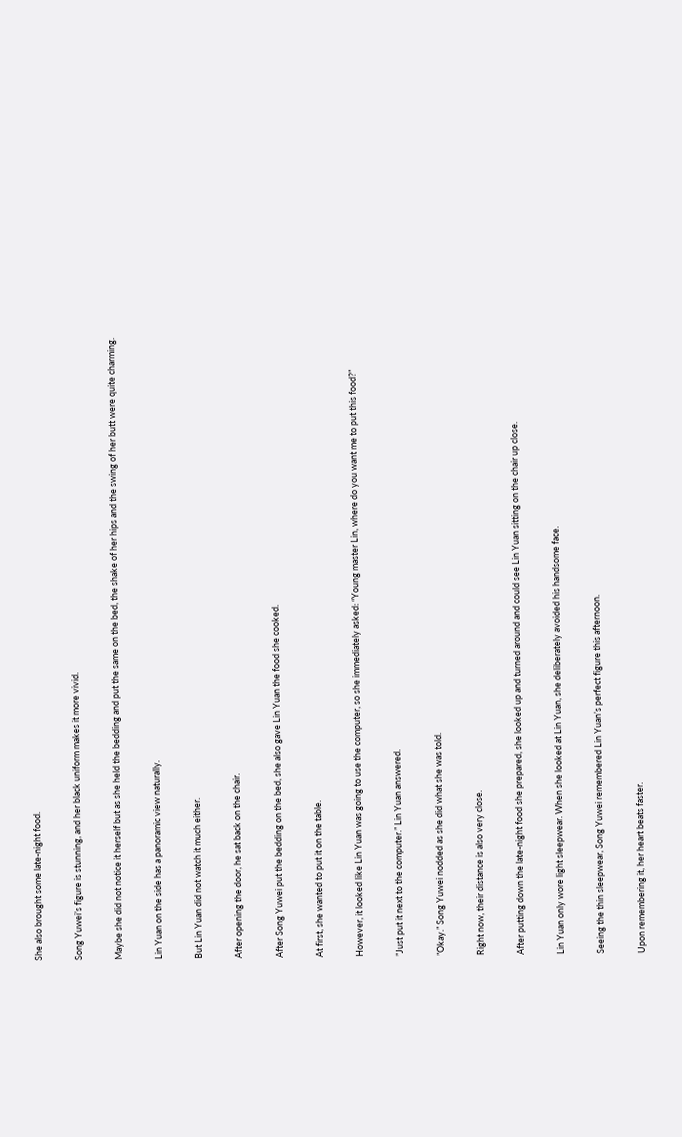She also brought some late-night food.

Song Yuwei’s figure is stunning, and her black uniform makes it more vivid.

Maybe she did not notice it herself but as she held the bedding and put the same on the bed, the shake of her hips and the swing of her butt were quite charming.

Lin Yuan on the side has a panoramic view naturally.

But Lin Yuan did not watch it much either.

After opening the door, he sat back on the chair.

After Song Yuwei put the bedding on the bed, she also gave Lin Yuan the food she cooked.

At first, she wanted to put it on the table.

However, it looked like Lin Yuan was going to use the computer, so she immediately asked: “Young master Lin, where do you want me to put this food?”

”Just put it next to the computer.” Lin Yuan answered.

”Okay.” Song Yuwei nodded as she did what she was told.

Right now, their distance is also very close.

After putting down the late-night food she prepared, she looked up and turned around and could see Lin Yuan sitting on the chair up close.

Lin Yuan only wore light sleepwear. When she looked at Lin Yuan, she deliberately avoided his handsome face.

Seeing the thin sleepwear, Song Yuwei remembered Lin Yuan’s perfect figure this afternoon.

Upon remembering it, her heart beats faster.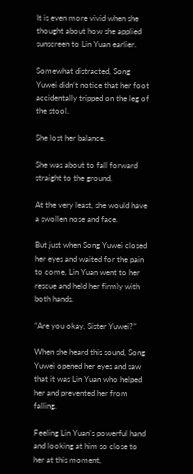It is even more vivid when she thought about how she applied sunscreen to Lin Yuan earlier.

Somewhat distracted, Song Yuwei didn’t notice that her foot accidentally tripped on the leg of the stool.

She lost her balance.

She was about to fall forward straight to the ground.

At the very least, she would have a swollen nose and face.

But just when Song Yuwei closed her eyes and waited for the pain to come, Lin Yuan went to her rescue and held her firmly with both hands.

”Are you okay, Sister Yuwei?”

When she heard this sound, Song Yuwei opened her eyes and saw that it was Lin Yuan who helped her and prevented her from falling.

Feeling Lin Yuan’s powerful hand and looking at him so close to her at this moment,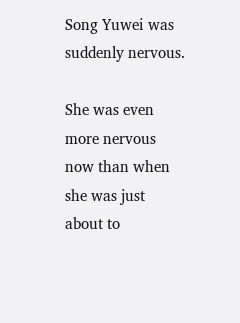Song Yuwei was suddenly nervous.

She was even more nervous now than when she was just about to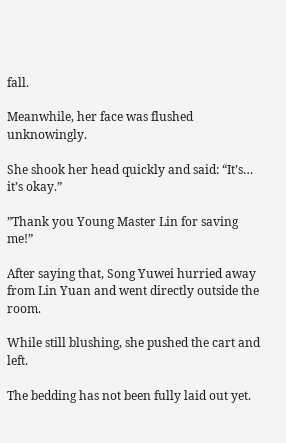fall.

Meanwhile, her face was flushed unknowingly.

She shook her head quickly and said: “It’s… it’s okay.”

”Thank you Young Master Lin for saving me!”

After saying that, Song Yuwei hurried away from Lin Yuan and went directly outside the room.

While still blushing, she pushed the cart and left.

The bedding has not been fully laid out yet.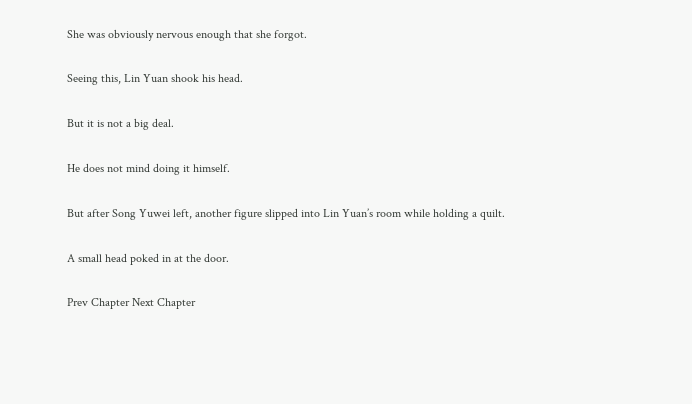She was obviously nervous enough that she forgot.

Seeing this, Lin Yuan shook his head.

But it is not a big deal.

He does not mind doing it himself.

But after Song Yuwei left, another figure slipped into Lin Yuan’s room while holding a quilt.

A small head poked in at the door.

Prev Chapter Next Chapter